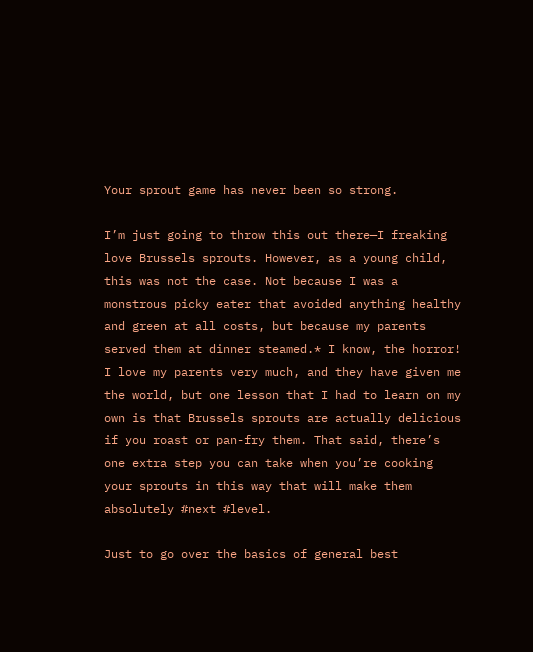Your sprout game has never been so strong.

I’m just going to throw this out there—I freaking love Brussels sprouts. However, as a young child, this was not the case. Not because I was a monstrous picky eater that avoided anything healthy and green at all costs, but because my parents served them at dinner steamed.* I know, the horror! I love my parents very much, and they have given me the world, but one lesson that I had to learn on my own is that Brussels sprouts are actually delicious if you roast or pan-fry them. That said, there’s one extra step you can take when you’re cooking your sprouts in this way that will make them absolutely #next #level.

Just to go over the basics of general best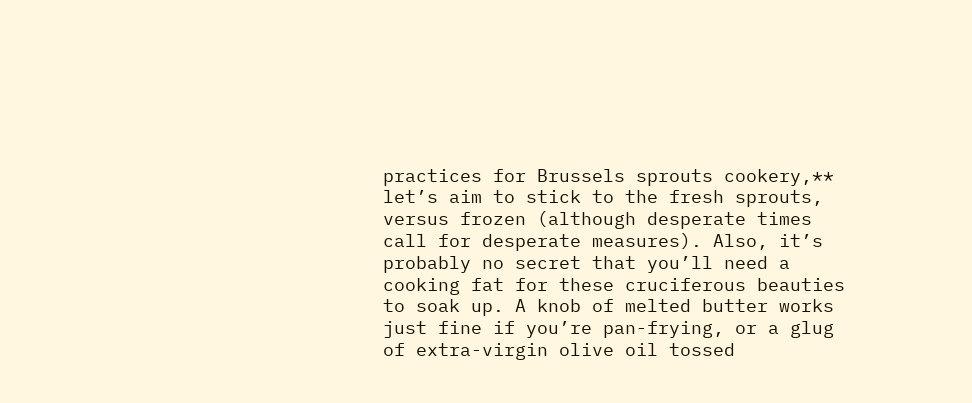practices for Brussels sprouts cookery,** let’s aim to stick to the fresh sprouts, versus frozen (although desperate times call for desperate measures). Also, it’s probably no secret that you’ll need a cooking fat for these cruciferous beauties to soak up. A knob of melted butter works just fine if you’re pan-frying, or a glug of extra-virgin olive oil tossed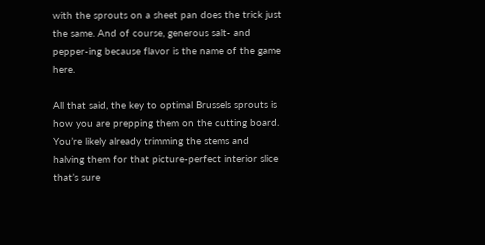with the sprouts on a sheet pan does the trick just the same. And of course, generous salt- and pepper-ing because flavor is the name of the game here.

All that said, the key to optimal Brussels sprouts is how you are prepping them on the cutting board. You’re likely already trimming the stems and halving them for that picture-perfect interior slice that’s sure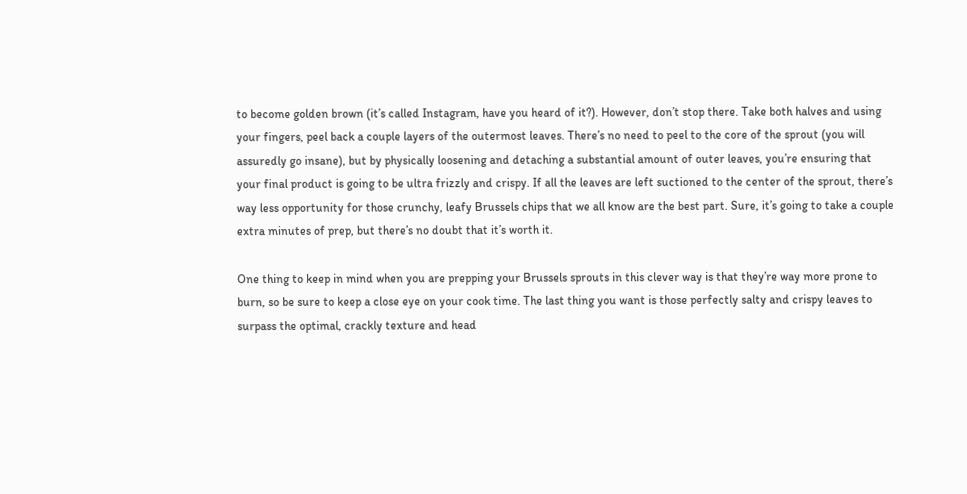to become golden brown (it’s called Instagram, have you heard of it?). However, don’t stop there. Take both halves and using your fingers, peel back a couple layers of the outermost leaves. There’s no need to peel to the core of the sprout (you will assuredly go insane), but by physically loosening and detaching a substantial amount of outer leaves, you’re ensuring that your final product is going to be ultra frizzly and crispy. If all the leaves are left suctioned to the center of the sprout, there’s way less opportunity for those crunchy, leafy Brussels chips that we all know are the best part. Sure, it’s going to take a couple extra minutes of prep, but there’s no doubt that it’s worth it.

One thing to keep in mind when you are prepping your Brussels sprouts in this clever way is that they’re way more prone to burn, so be sure to keep a close eye on your cook time. The last thing you want is those perfectly salty and crispy leaves to surpass the optimal, crackly texture and head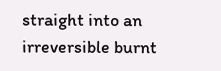straight into an irreversible burnt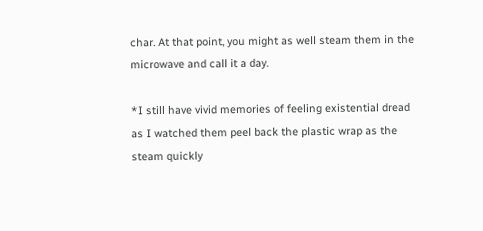char. At that point, you might as well steam them in the microwave and call it a day.

*I still have vivid memories of feeling existential dread as I watched them peel back the plastic wrap as the steam quickly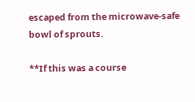escaped from the microwave-safe bowl of sprouts.

**If this was a course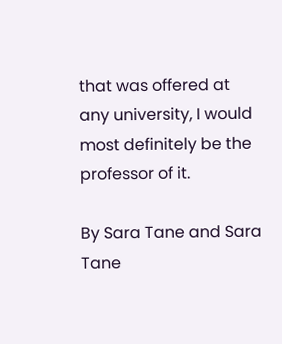that was offered at any university, I would most definitely be the professor of it.

By Sara Tane and Sara Tane